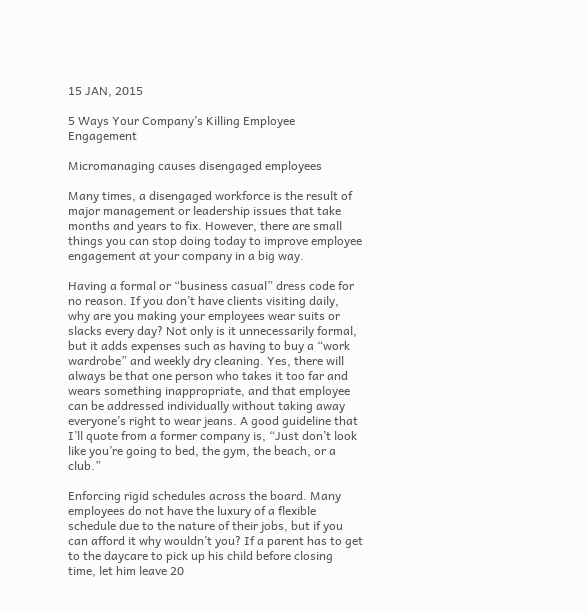15 JAN, 2015

5 Ways Your Company’s Killing Employee Engagement

Micromanaging causes disengaged employees

Many times, a disengaged workforce is the result of major management or leadership issues that take months and years to fix. However, there are small things you can stop doing today to improve employee engagement at your company in a big way.

Having a formal or “business casual” dress code for no reason. If you don’t have clients visiting daily, why are you making your employees wear suits or slacks every day? Not only is it unnecessarily formal, but it adds expenses such as having to buy a “work wardrobe” and weekly dry cleaning. Yes, there will always be that one person who takes it too far and wears something inappropriate, and that employee can be addressed individually without taking away everyone’s right to wear jeans. A good guideline that I’ll quote from a former company is, “Just don’t look like you’re going to bed, the gym, the beach, or a club.”

Enforcing rigid schedules across the board. Many employees do not have the luxury of a flexible schedule due to the nature of their jobs, but if you can afford it why wouldn’t you? If a parent has to get to the daycare to pick up his child before closing time, let him leave 20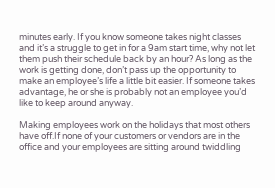minutes early. If you know someone takes night classes and it’s a struggle to get in for a 9am start time, why not let them push their schedule back by an hour? As long as the work is getting done, don’t pass up the opportunity to make an employee’s life a little bit easier. If someone takes advantage, he or she is probably not an employee you’d like to keep around anyway.

Making employees work on the holidays that most others have off.If none of your customers or vendors are in the office and your employees are sitting around twiddling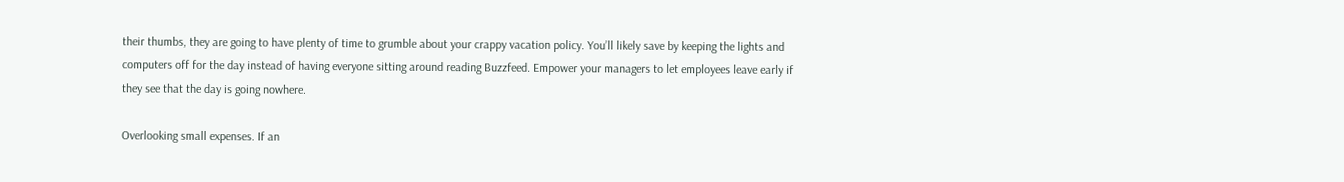their thumbs, they are going to have plenty of time to grumble about your crappy vacation policy. You’ll likely save by keeping the lights and computers off for the day instead of having everyone sitting around reading Buzzfeed. Empower your managers to let employees leave early if they see that the day is going nowhere.

Overlooking small expenses. If an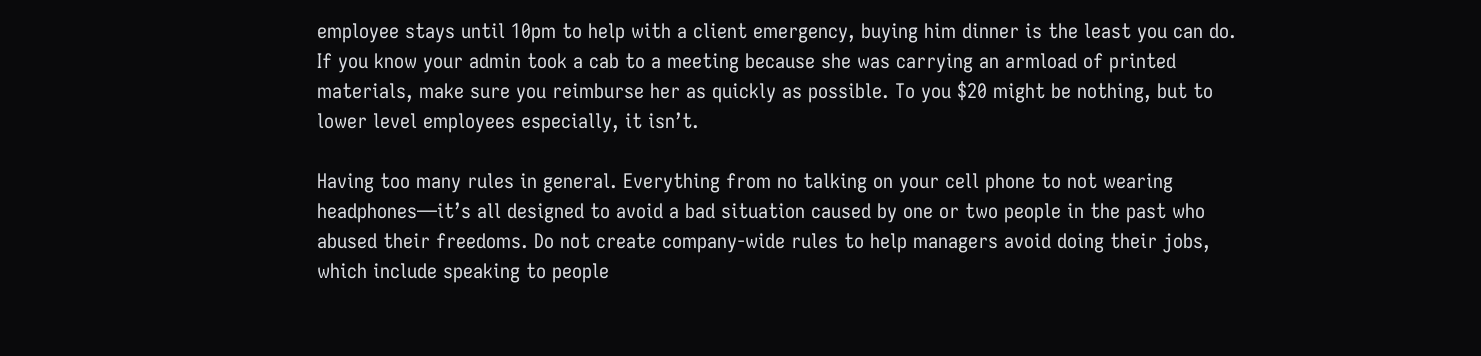employee stays until 10pm to help with a client emergency, buying him dinner is the least you can do. If you know your admin took a cab to a meeting because she was carrying an armload of printed materials, make sure you reimburse her as quickly as possible. To you $20 might be nothing, but to lower level employees especially, it isn’t.

Having too many rules in general. Everything from no talking on your cell phone to not wearing headphones—it’s all designed to avoid a bad situation caused by one or two people in the past who abused their freedoms. Do not create company-wide rules to help managers avoid doing their jobs, which include speaking to people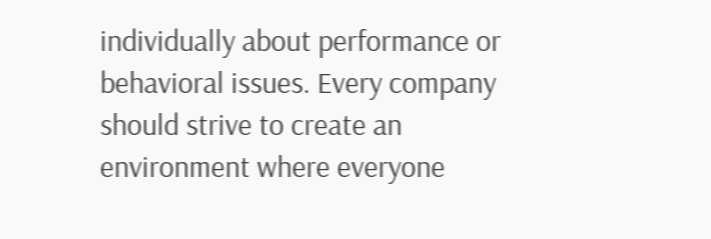individually about performance or behavioral issues. Every company should strive to create an environment where everyone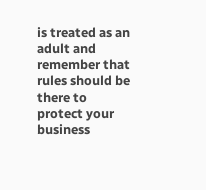is treated as an adult and remember that rules should be there to protect your business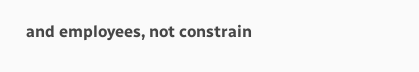and employees, not constrain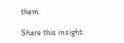them.

Share this insight: